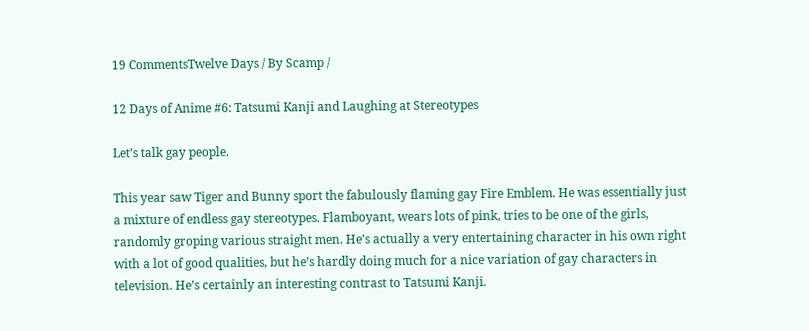19 CommentsTwelve Days / By Scamp /

12 Days of Anime #6: Tatsumi Kanji and Laughing at Stereotypes

Let’s talk gay people.

This year saw Tiger and Bunny sport the fabulously flaming gay Fire Emblem. He was essentially just a mixture of endless gay stereotypes. Flamboyant, wears lots of pink, tries to be one of the girls, randomly groping various straight men. He’s actually a very entertaining character in his own right with a lot of good qualities, but he’s hardly doing much for a nice variation of gay characters in television. He’s certainly an interesting contrast to Tatsumi Kanji.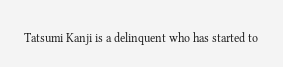Tatsumi Kanji is a delinquent who has started to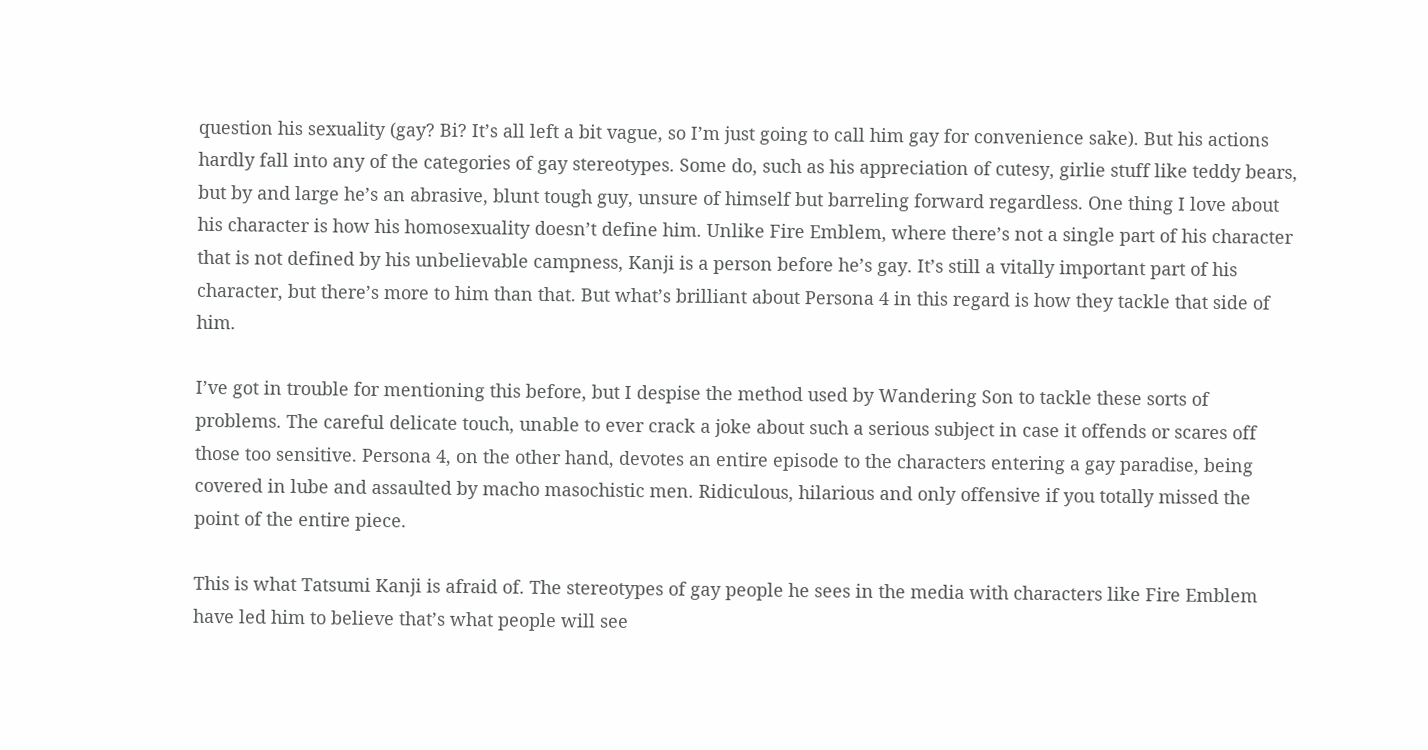question his sexuality (gay? Bi? It’s all left a bit vague, so I’m just going to call him gay for convenience sake). But his actions hardly fall into any of the categories of gay stereotypes. Some do, such as his appreciation of cutesy, girlie stuff like teddy bears, but by and large he’s an abrasive, blunt tough guy, unsure of himself but barreling forward regardless. One thing I love about his character is how his homosexuality doesn’t define him. Unlike Fire Emblem, where there’s not a single part of his character that is not defined by his unbelievable campness, Kanji is a person before he’s gay. It’s still a vitally important part of his character, but there’s more to him than that. But what’s brilliant about Persona 4 in this regard is how they tackle that side of him.

I’ve got in trouble for mentioning this before, but I despise the method used by Wandering Son to tackle these sorts of problems. The careful delicate touch, unable to ever crack a joke about such a serious subject in case it offends or scares off those too sensitive. Persona 4, on the other hand, devotes an entire episode to the characters entering a gay paradise, being covered in lube and assaulted by macho masochistic men. Ridiculous, hilarious and only offensive if you totally missed the point of the entire piece.

This is what Tatsumi Kanji is afraid of. The stereotypes of gay people he sees in the media with characters like Fire Emblem have led him to believe that’s what people will see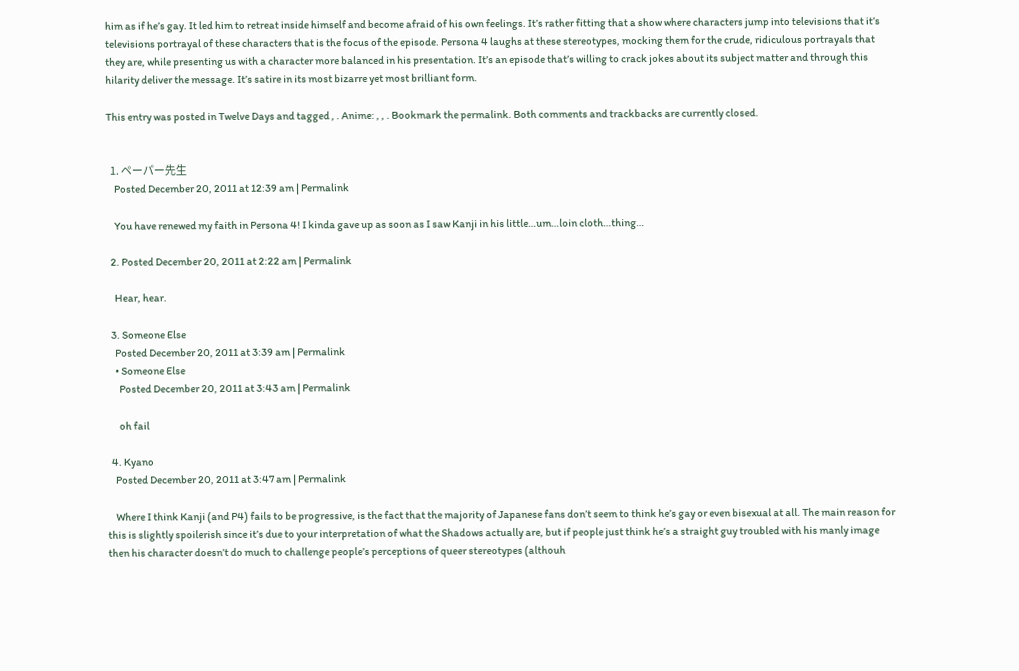him as if he’s gay. It led him to retreat inside himself and become afraid of his own feelings. It’s rather fitting that a show where characters jump into televisions that it’s televisions portrayal of these characters that is the focus of the episode. Persona 4 laughs at these stereotypes, mocking them for the crude, ridiculous portrayals that they are, while presenting us with a character more balanced in his presentation. It’s an episode that’s willing to crack jokes about its subject matter and through this hilarity deliver the message. It’s satire in its most bizarre yet most brilliant form.

This entry was posted in Twelve Days and tagged , . Anime: , , . Bookmark the permalink. Both comments and trackbacks are currently closed.


  1. ペーパー先生
    Posted December 20, 2011 at 12:39 am | Permalink

    You have renewed my faith in Persona 4! I kinda gave up as soon as I saw Kanji in his little…um…loin cloth…thing…

  2. Posted December 20, 2011 at 2:22 am | Permalink

    Hear, hear.

  3. Someone Else
    Posted December 20, 2011 at 3:39 am | Permalink
    • Someone Else
      Posted December 20, 2011 at 3:43 am | Permalink

      oh fail

  4. Kyano
    Posted December 20, 2011 at 3:47 am | Permalink

    Where I think Kanji (and P4) fails to be progressive, is the fact that the majority of Japanese fans don’t seem to think he’s gay or even bisexual at all. The main reason for this is slightly spoilerish since it’s due to your interpretation of what the Shadows actually are, but if people just think he’s a straight guy troubled with his manly image then his character doesn’t do much to challenge people’s perceptions of queer stereotypes (althouh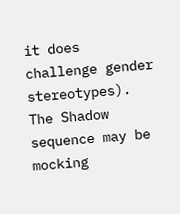it does challenge gender stereotypes). The Shadow sequence may be mocking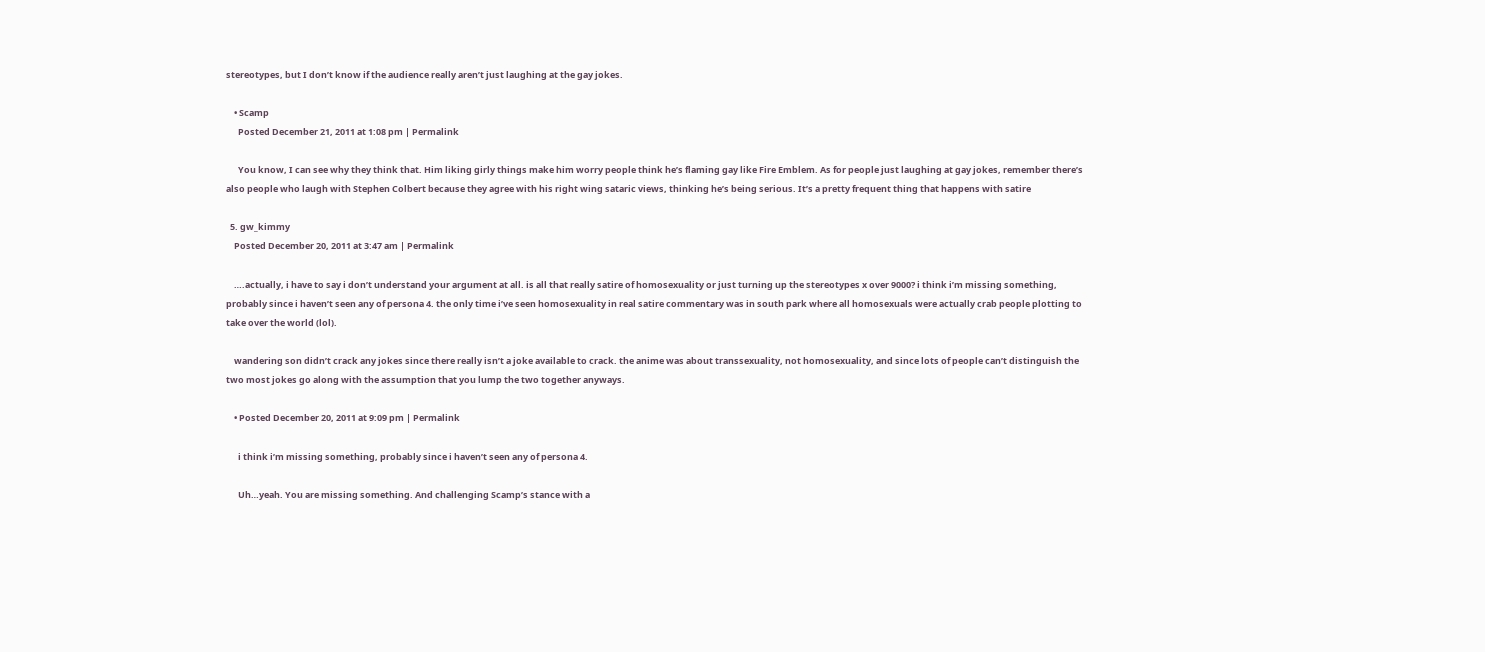stereotypes, but I don’t know if the audience really aren’t just laughing at the gay jokes.

    • Scamp
      Posted December 21, 2011 at 1:08 pm | Permalink

      You know, I can see why they think that. Him liking girly things make him worry people think he’s flaming gay like Fire Emblem. As for people just laughing at gay jokes, remember there’s also people who laugh with Stephen Colbert because they agree with his right wing sataric views, thinking he’s being serious. It’s a pretty frequent thing that happens with satire

  5. gw_kimmy
    Posted December 20, 2011 at 3:47 am | Permalink

    ….actually, i have to say i don’t understand your argument at all. is all that really satire of homosexuality or just turning up the stereotypes x over 9000? i think i’m missing something, probably since i haven’t seen any of persona 4. the only time i’ve seen homosexuality in real satire commentary was in south park where all homosexuals were actually crab people plotting to take over the world (lol).

    wandering son didn’t crack any jokes since there really isn’t a joke available to crack. the anime was about transsexuality, not homosexuality, and since lots of people can’t distinguish the two most jokes go along with the assumption that you lump the two together anyways.

    • Posted December 20, 2011 at 9:09 pm | Permalink

      i think i’m missing something, probably since i haven’t seen any of persona 4.

      Uh…yeah. You are missing something. And challenging Scamp’s stance with a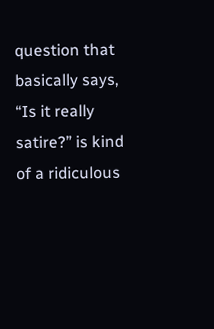question that basically says, “Is it really satire?” is kind of a ridiculous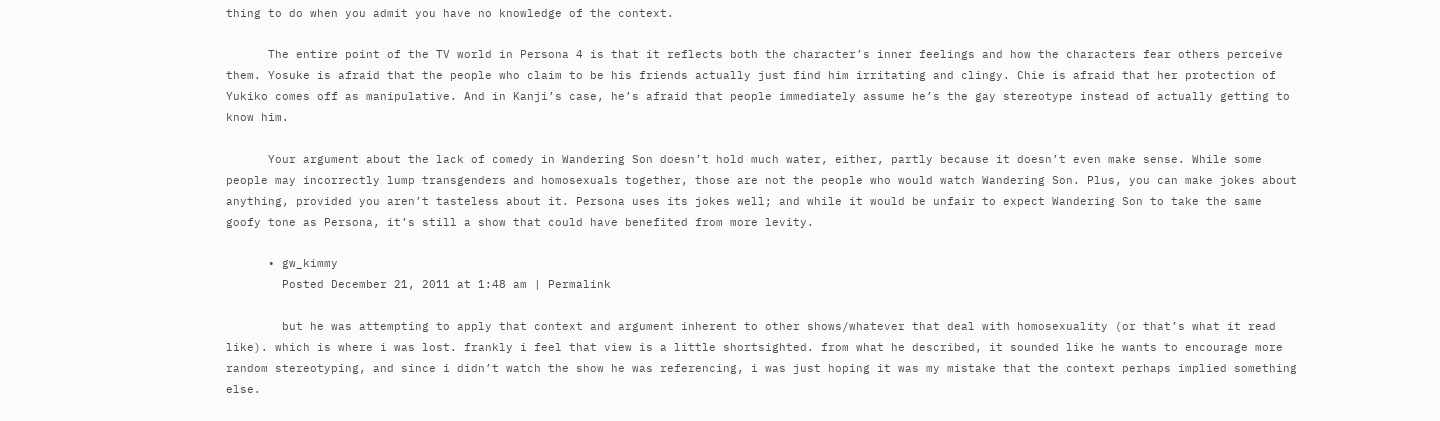thing to do when you admit you have no knowledge of the context.

      The entire point of the TV world in Persona 4 is that it reflects both the character’s inner feelings and how the characters fear others perceive them. Yosuke is afraid that the people who claim to be his friends actually just find him irritating and clingy. Chie is afraid that her protection of Yukiko comes off as manipulative. And in Kanji’s case, he’s afraid that people immediately assume he’s the gay stereotype instead of actually getting to know him.

      Your argument about the lack of comedy in Wandering Son doesn’t hold much water, either, partly because it doesn’t even make sense. While some people may incorrectly lump transgenders and homosexuals together, those are not the people who would watch Wandering Son. Plus, you can make jokes about anything, provided you aren’t tasteless about it. Persona uses its jokes well; and while it would be unfair to expect Wandering Son to take the same goofy tone as Persona, it’s still a show that could have benefited from more levity.

      • gw_kimmy
        Posted December 21, 2011 at 1:48 am | Permalink

        but he was attempting to apply that context and argument inherent to other shows/whatever that deal with homosexuality (or that’s what it read like). which is where i was lost. frankly i feel that view is a little shortsighted. from what he described, it sounded like he wants to encourage more random stereotyping, and since i didn’t watch the show he was referencing, i was just hoping it was my mistake that the context perhaps implied something else.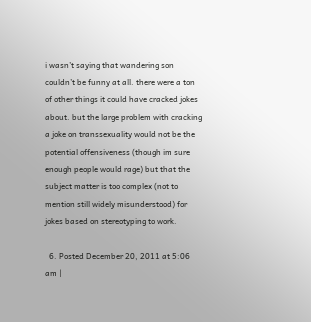i wasn’t saying that wandering son couldn’t be funny at all. there were a ton of other things it could have cracked jokes about. but the large problem with cracking a joke on transsexuality would not be the potential offensiveness (though im sure enough people would rage) but that the subject matter is too complex (not to mention still widely misunderstood) for jokes based on stereotyping to work.

  6. Posted December 20, 2011 at 5:06 am |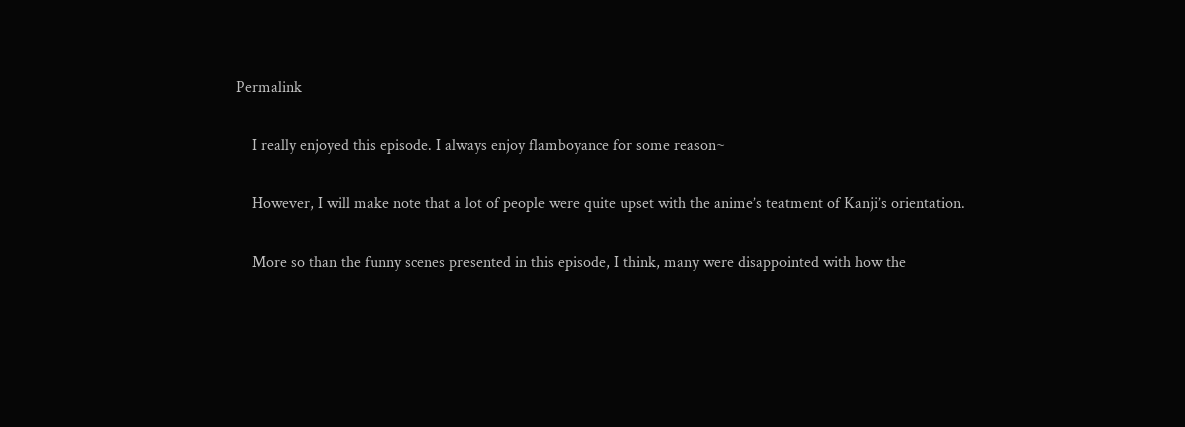Permalink

    I really enjoyed this episode. I always enjoy flamboyance for some reason~

    However, I will make note that a lot of people were quite upset with the anime’s teatment of Kanji’s orientation.

    More so than the funny scenes presented in this episode, I think, many were disappointed with how the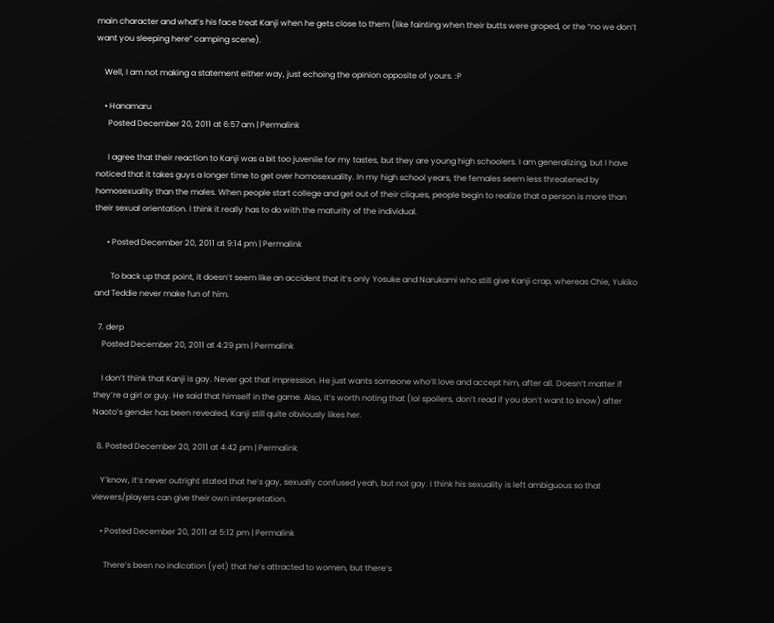main character and what’s his face treat Kanji when he gets close to them (like fainting when their butts were groped, or the “no we don’t want you sleeping here” camping scene).

    Well, I am not making a statement either way, just echoing the opinion opposite of yours. :P

    • Hanamaru
      Posted December 20, 2011 at 6:57 am | Permalink

      I agree that their reaction to Kanji was a bit too juvenile for my tastes, but they are young high schoolers. I am generalizing, but I have noticed that it takes guys a longer time to get over homosexuality. In my high school years, the females seem less threatened by homosexuality than the males. When people start college and get out of their cliques, people begin to realize that a person is more than their sexual orientation. I think it really has to do with the maturity of the individual.

      • Posted December 20, 2011 at 9:14 pm | Permalink

        To back up that point, it doesn’t seem like an accident that it’s only Yosuke and Narukami who still give Kanji crap, whereas Chie, Yukiko and Teddie never make fun of him.

  7. derp
    Posted December 20, 2011 at 4:29 pm | Permalink

    I don’t think that Kanji is gay. Never got that impression. He just wants someone who’ll love and accept him, after all. Doesn’t matter if they’re a girl or guy. He said that himself in the game. Also, it’s worth noting that (lol spoilers, don’t read if you don’t want to know) after Naoto’s gender has been revealed, Kanji still quite obviously likes her.

  8. Posted December 20, 2011 at 4:42 pm | Permalink

    Y’know, it’s never outright stated that he’s gay, sexually confused yeah, but not gay. I think his sexuality is left ambiguous so that viewers/players can give their own interpretation.

    • Posted December 20, 2011 at 5:12 pm | Permalink

      There’s been no indication (yet) that he’s attracted to women, but there’s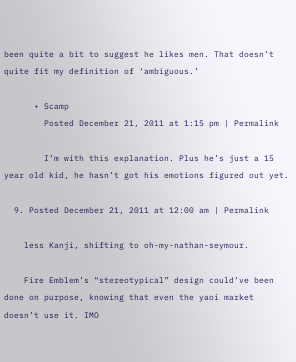been quite a bit to suggest he likes men. That doesn’t quite fit my definition of ‘ambiguous.’

      • Scamp
        Posted December 21, 2011 at 1:15 pm | Permalink

        I’m with this explanation. Plus he’s just a 15 year old kid, he hasn’t got his emotions figured out yet.

  9. Posted December 21, 2011 at 12:00 am | Permalink

    less Kanji, shifting to oh-my-nathan-seymour.

    Fire Emblem’s “stereotypical” design could’ve been done on purpose, knowing that even the yaoi market doesn’t use it. IMO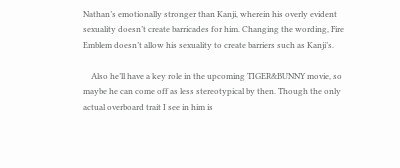Nathan’s emotionally stronger than Kanji, wherein his overly evident sexuality doesn’t create barricades for him. Changing the wording, Fire Emblem doesn’t allow his sexuality to create barriers such as Kanji’s.

    Also he’ll have a key role in the upcoming TIGER&BUNNY movie, so maybe he can come off as less stereotypical by then. Though the only actual overboard trait I see in him is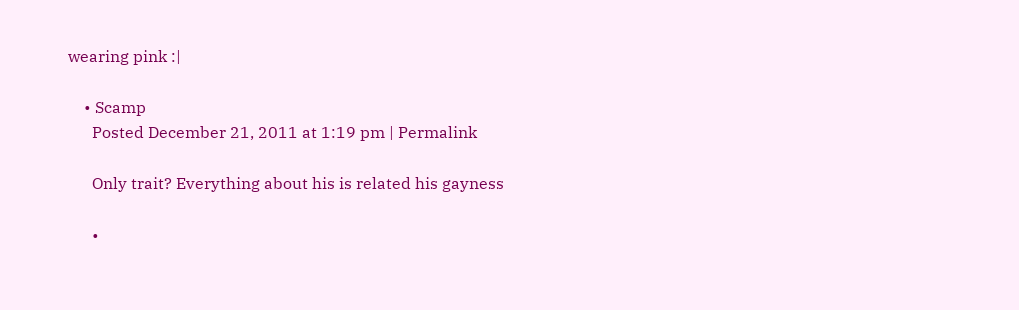wearing pink :|

    • Scamp
      Posted December 21, 2011 at 1:19 pm | Permalink

      Only trait? Everything about his is related his gayness

      •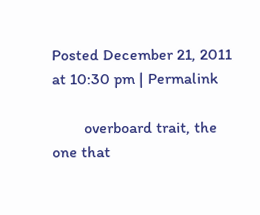Posted December 21, 2011 at 10:30 pm | Permalink

        overboard trait, the one that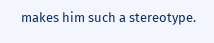makes him such a stereotype.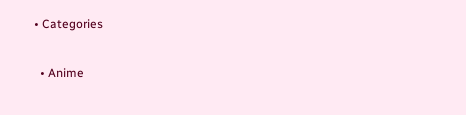• Categories

  • Anime